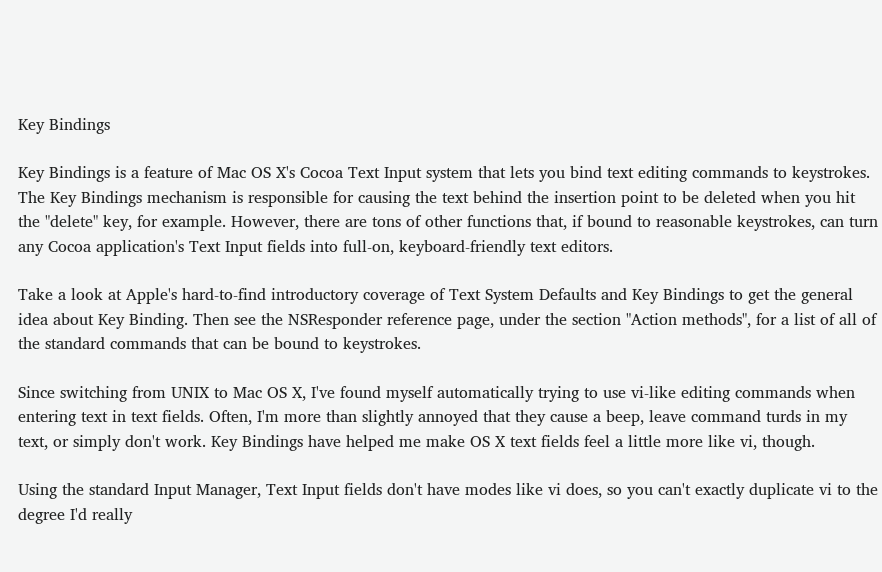Key Bindings

Key Bindings is a feature of Mac OS X's Cocoa Text Input system that lets you bind text editing commands to keystrokes. The Key Bindings mechanism is responsible for causing the text behind the insertion point to be deleted when you hit the "delete" key, for example. However, there are tons of other functions that, if bound to reasonable keystrokes, can turn any Cocoa application's Text Input fields into full-on, keyboard-friendly text editors.

Take a look at Apple's hard-to-find introductory coverage of Text System Defaults and Key Bindings to get the general idea about Key Binding. Then see the NSResponder reference page, under the section "Action methods", for a list of all of the standard commands that can be bound to keystrokes.

Since switching from UNIX to Mac OS X, I've found myself automatically trying to use vi-like editing commands when entering text in text fields. Often, I'm more than slightly annoyed that they cause a beep, leave command turds in my text, or simply don't work. Key Bindings have helped me make OS X text fields feel a little more like vi, though.

Using the standard Input Manager, Text Input fields don't have modes like vi does, so you can't exactly duplicate vi to the degree I'd really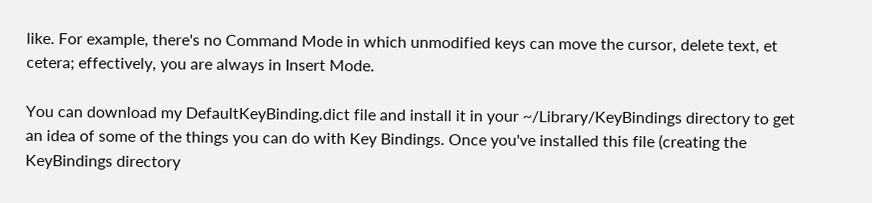like. For example, there's no Command Mode in which unmodified keys can move the cursor, delete text, et cetera; effectively, you are always in Insert Mode.

You can download my DefaultKeyBinding.dict file and install it in your ~/Library/KeyBindings directory to get an idea of some of the things you can do with Key Bindings. Once you've installed this file (creating the KeyBindings directory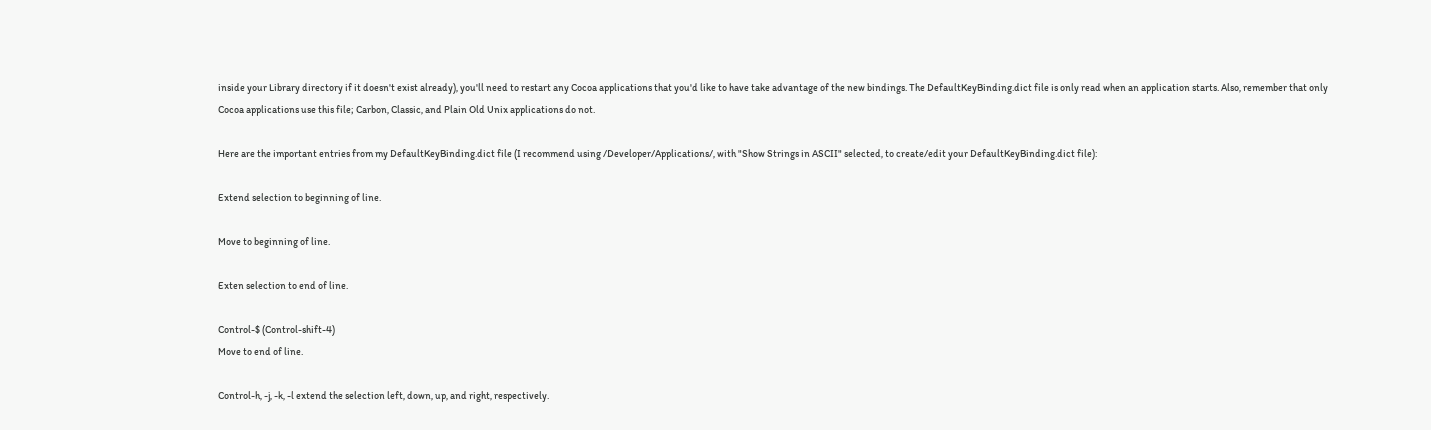inside your Library directory if it doesn't exist already), you'll need to restart any Cocoa applications that you'd like to have take advantage of the new bindings. The DefaultKeyBinding.dict file is only read when an application starts. Also, remember that only Cocoa applications use this file; Carbon, Classic, and Plain Old Unix applications do not.

Here are the important entries from my DefaultKeyBinding.dict file (I recommend using /Developer/Applications/, with "Show Strings in ASCII" selected, to create/edit your DefaultKeyBinding.dict file):

Extend selection to beginning of line.

Move to beginning of line.

Exten selection to end of line.

Control-$ (Control-shift-4)
Move to end of line.

Control-h, -j, -k, -l extend the selection left, down, up, and right, respectively.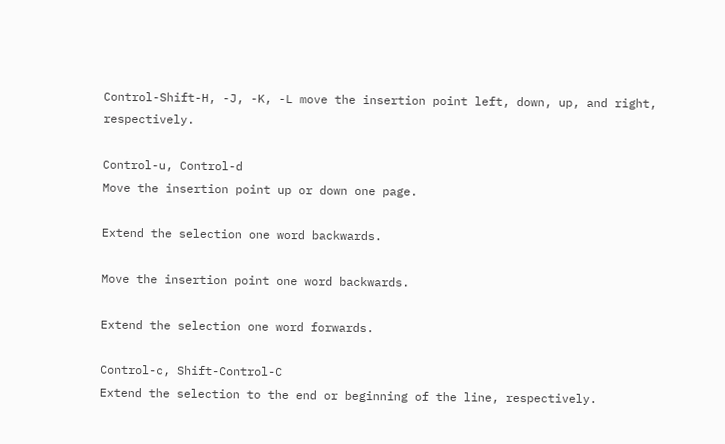Control-Shift-H, -J, -K, -L move the insertion point left, down, up, and right, respectively.

Control-u, Control-d
Move the insertion point up or down one page.

Extend the selection one word backwards.

Move the insertion point one word backwards.

Extend the selection one word forwards.

Control-c, Shift-Control-C
Extend the selection to the end or beginning of the line, respectively.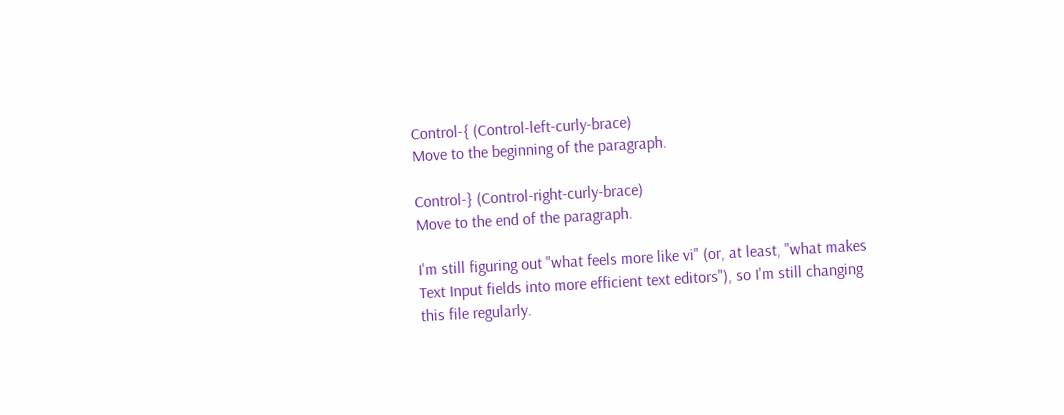Control-{ (Control-left-curly-brace)
Move to the beginning of the paragraph.

Control-} (Control-right-curly-brace)
Move to the end of the paragraph.

I'm still figuring out "what feels more like vi" (or, at least, "what makes Text Input fields into more efficient text editors"), so I'm still changing this file regularly.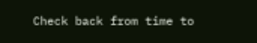Check back from time to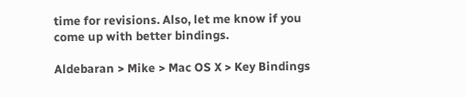time for revisions. Also, let me know if you come up with better bindings.

Aldebaran > Mike > Mac OS X > Key Bindings